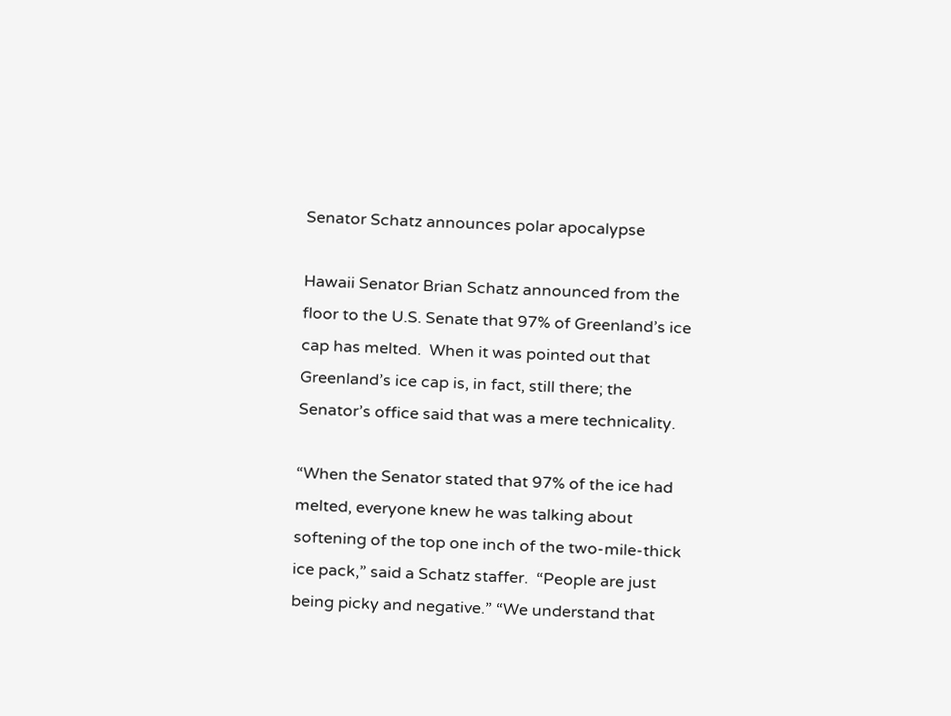Senator Schatz announces polar apocalypse

Hawaii Senator Brian Schatz announced from the floor to the U.S. Senate that 97% of Greenland’s ice cap has melted.  When it was pointed out that Greenland’s ice cap is, in fact, still there; the Senator’s office said that was a mere technicality.

“When the Senator stated that 97% of the ice had melted, everyone knew he was talking about softening of the top one inch of the two-mile-thick ice pack,” said a Schatz staffer.  “People are just being picky and negative.” “We understand that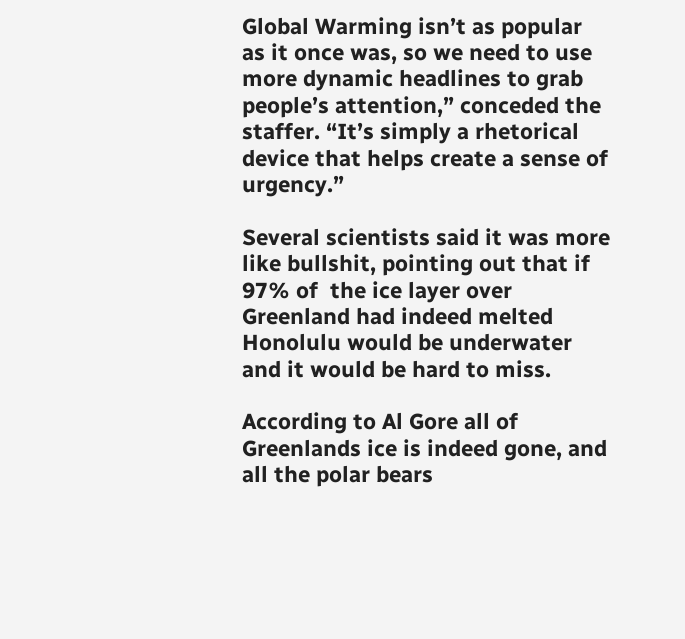Global Warming isn’t as popular as it once was, so we need to use more dynamic headlines to grab people’s attention,” conceded the staffer. “It’s simply a rhetorical device that helps create a sense of urgency.”

Several scientists said it was more like bullshit, pointing out that if 97% of  the ice layer over Greenland had indeed melted Honolulu would be underwater and it would be hard to miss.

According to Al Gore all of Greenlands ice is indeed gone, and all the polar bears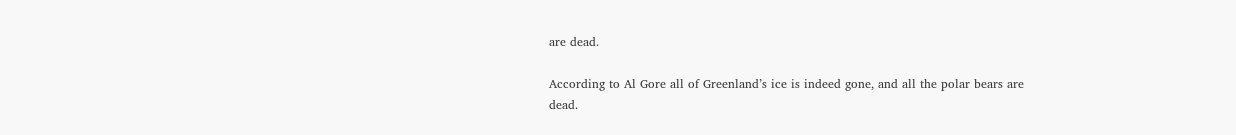are dead.

According to Al Gore all of Greenland’s ice is indeed gone, and all the polar bears are dead.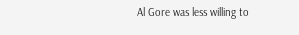Al Gore was less willing to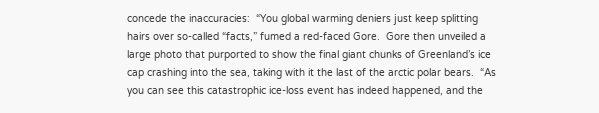concede the inaccuracies:  “You global warming deniers just keep splitting hairs over so-called “facts,” fumed a red-faced Gore.  Gore then unveiled a large photo that purported to show the final giant chunks of Greenland’s ice cap crashing into the sea, taking with it the last of the arctic polar bears.  “As you can see this catastrophic ice-loss event has indeed happened, and the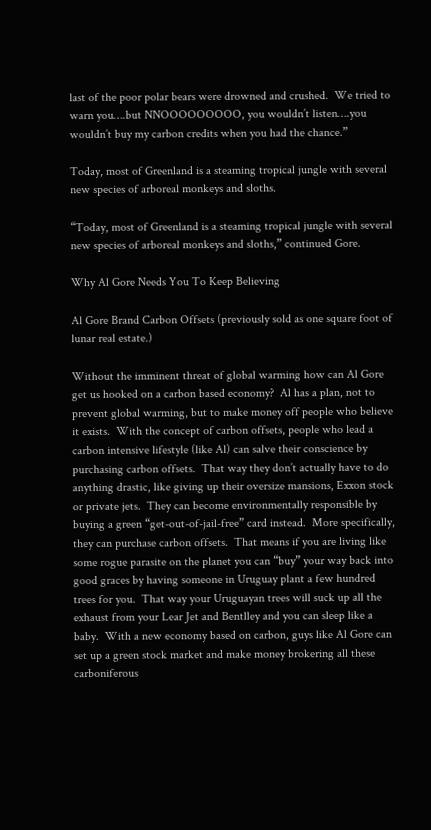last of the poor polar bears were drowned and crushed.  We tried to warn you….but NNOOOOOOOOO, you wouldn’t listen….you wouldn’t buy my carbon credits when you had the chance.”

Today, most of Greenland is a steaming tropical jungle with several new species of arboreal monkeys and sloths.

“Today, most of Greenland is a steaming tropical jungle with several new species of arboreal monkeys and sloths,” continued Gore.

Why Al Gore Needs You To Keep Believing

Al Gore Brand Carbon Offsets (previously sold as one square foot of lunar real estate.)

Without the imminent threat of global warming how can Al Gore get us hooked on a carbon based economy?  Al has a plan, not to prevent global warming, but to make money off people who believe it exists.  With the concept of carbon offsets, people who lead a carbon intensive lifestyle (like Al) can salve their conscience by purchasing carbon offsets.  That way they don’t actually have to do anything drastic, like giving up their oversize mansions, Exxon stock or private jets.  They can become environmentally responsible by buying a green “get-out-of-jail-free” card instead.  More specifically, they can purchase carbon offsets.  That means if you are living like some rogue parasite on the planet you can “buy” your way back into good graces by having someone in Uruguay plant a few hundred trees for you.  That way your Uruguayan trees will suck up all the exhaust from your Lear Jet and Bentlley and you can sleep like a baby.  With a new economy based on carbon, guys like Al Gore can set up a green stock market and make money brokering all these carboniferous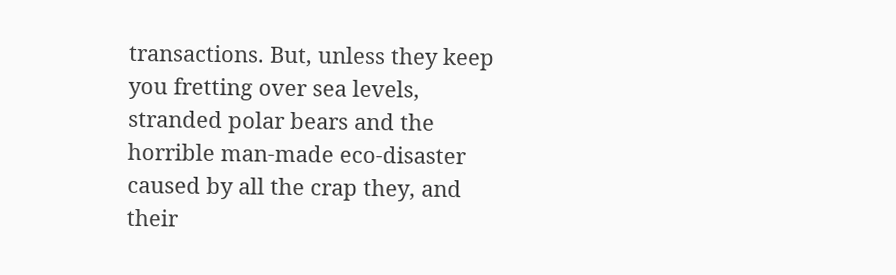transactions. But, unless they keep you fretting over sea levels, stranded polar bears and the horrible man-made eco-disaster caused by all the crap they, and their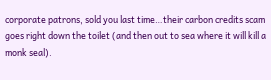corporate patrons, sold you last time…their carbon credits scam goes right down the toilet (and then out to sea where it will kill a monk seal).